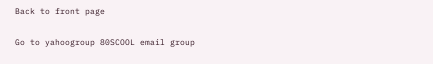Back to front page

Go to yahoogroup 80SCOOL email group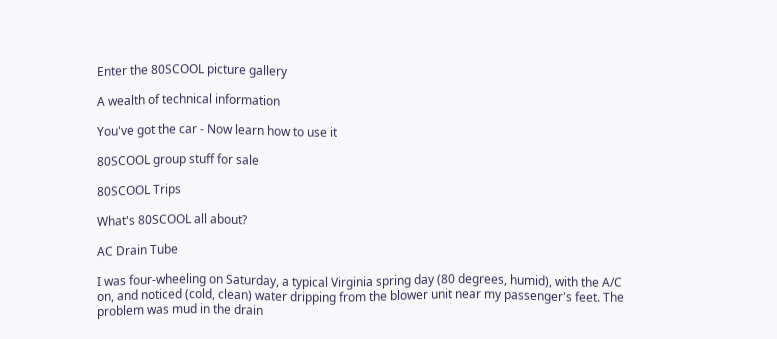Enter the 80SCOOL picture gallery

A wealth of technical information

You've got the car - Now learn how to use it

80SCOOL group stuff for sale

80SCOOL Trips

What's 80SCOOL all about?

AC Drain Tube

I was four-wheeling on Saturday, a typical Virginia spring day (80 degrees, humid), with the A/C on, and noticed (cold, clean) water dripping from the blower unit near my passenger's feet. The problem was mud in the drain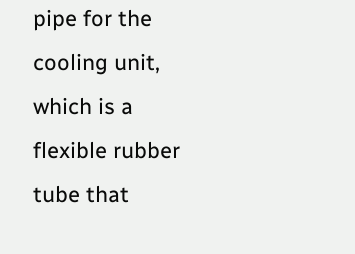pipe for the cooling unit, which is a flexible rubber tube that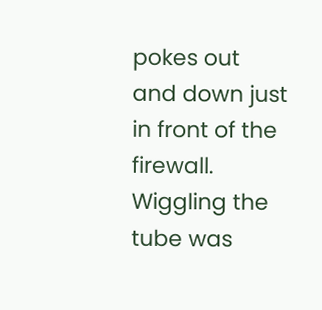pokes out and down just in front of the firewall. Wiggling the tube was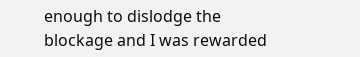enough to dislodge the blockage and I was rewarded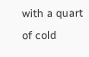with a quart of cold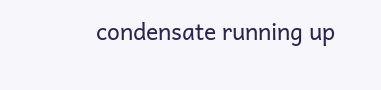condensate running up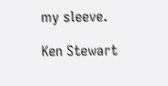my sleeve.

Ken Stewart